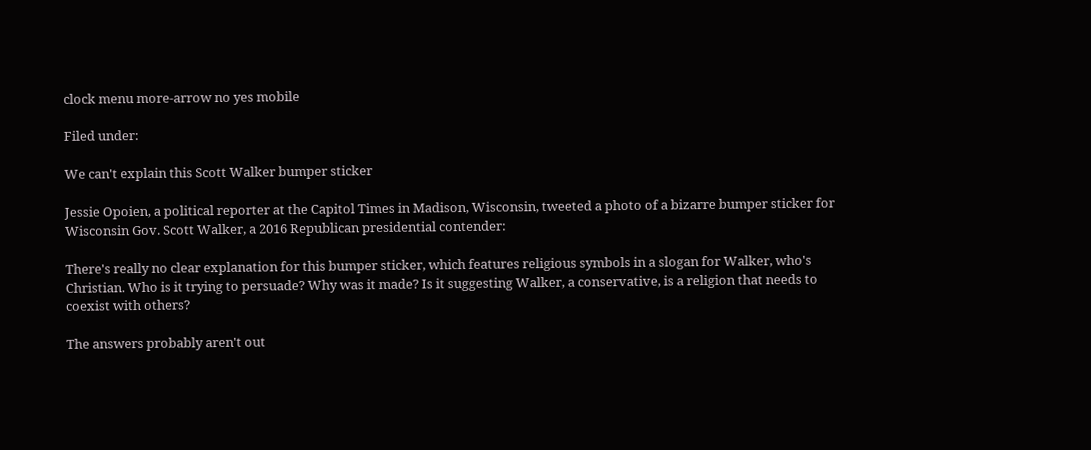clock menu more-arrow no yes mobile

Filed under:

We can't explain this Scott Walker bumper sticker

Jessie Opoien, a political reporter at the Capitol Times in Madison, Wisconsin, tweeted a photo of a bizarre bumper sticker for Wisconsin Gov. Scott Walker, a 2016 Republican presidential contender:

There's really no clear explanation for this bumper sticker, which features religious symbols in a slogan for Walker, who's Christian. Who is it trying to persuade? Why was it made? Is it suggesting Walker, a conservative, is a religion that needs to coexist with others?

The answers probably aren't out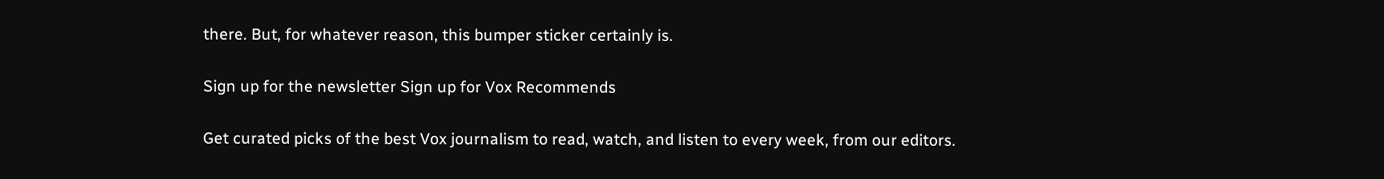there. But, for whatever reason, this bumper sticker certainly is.

Sign up for the newsletter Sign up for Vox Recommends

Get curated picks of the best Vox journalism to read, watch, and listen to every week, from our editors.